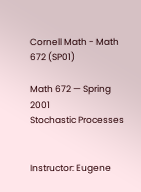Cornell Math - Math 672 (SP01)

Math 672 — Spring 2001
Stochastic Processes


Instructor: Eugene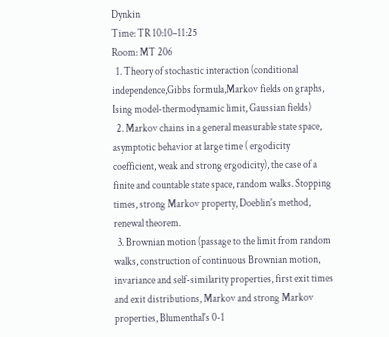Dynkin
Time: TR 10:10–11:25
Room: MT 206
  1. Theory of stochastic interaction (conditional independence,Gibbs formula,Markov fields on graphs, Ising model-thermodynamic limit, Gaussian fields)
  2. Markov chains in a general measurable state space, asymptotic behavior at large time ( ergodicity coefficient, weak and strong ergodicity), the case of a finite and countable state space, random walks. Stopping times, strong Markov property, Doeblin's method, renewal theorem.
  3. Brownian motion (passage to the limit from random walks, construction of continuous Brownian motion, invariance and self-similarity properties, first exit times and exit distributions, Markov and strong Markov properties, Blumenthal's 0-1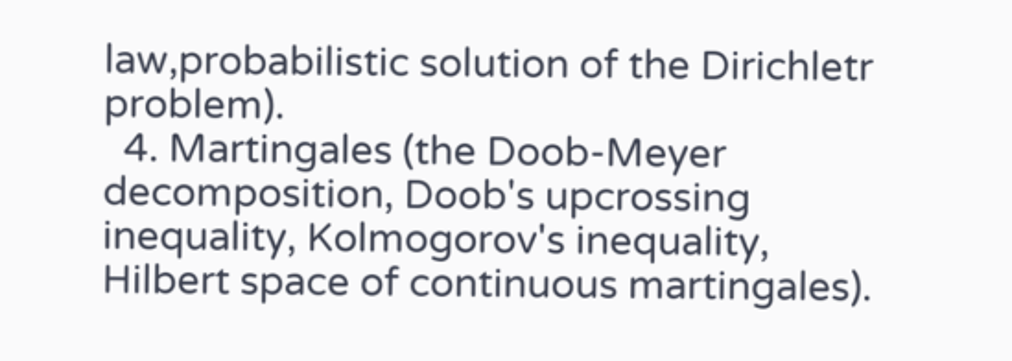law,probabilistic solution of the Dirichletr problem).
  4. Martingales (the Doob-Meyer decomposition, Doob's upcrossing inequality, Kolmogorov's inequality, Hilbert space of continuous martingales).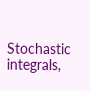Stochastic integrals,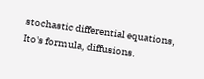stochastic differential equations, Ito's formula, diffusions.